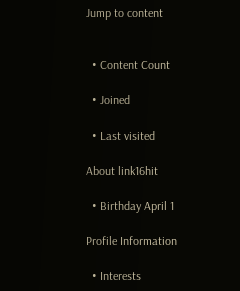Jump to content


  • Content Count

  • Joined

  • Last visited

About link16hit

  • Birthday April 1

Profile Information

  • Interests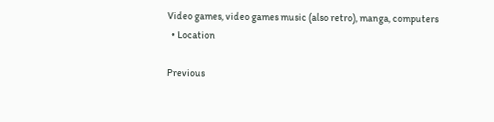Video games, video games music (also retro), manga, computers
  • Location

Previous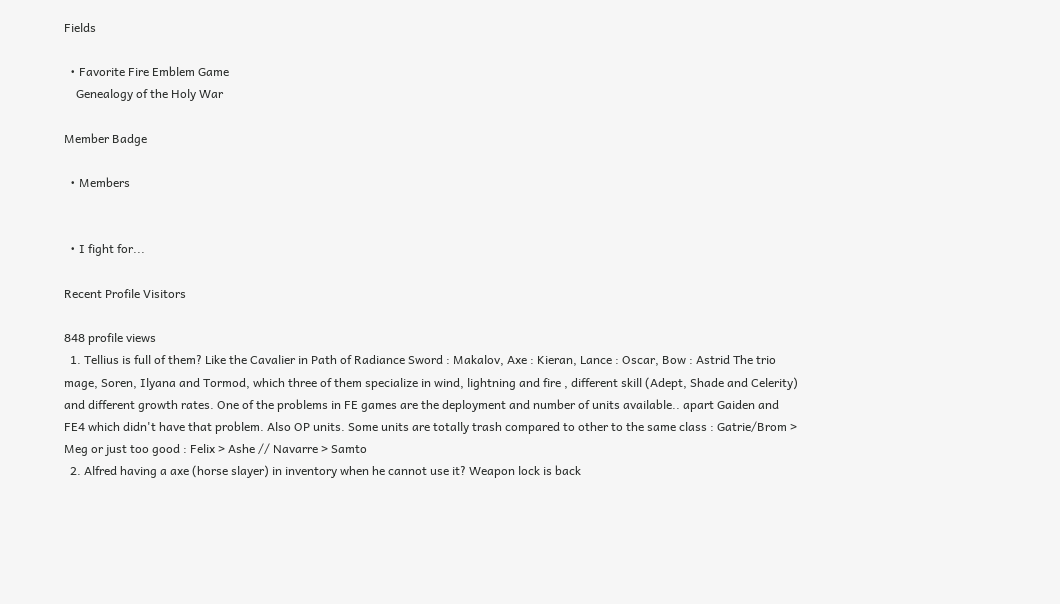Fields

  • Favorite Fire Emblem Game
    Genealogy of the Holy War

Member Badge

  • Members


  • I fight for...

Recent Profile Visitors

848 profile views
  1. Tellius is full of them? Like the Cavalier in Path of Radiance Sword : Makalov, Axe : Kieran, Lance : Oscar, Bow : Astrid The trio mage, Soren, Ilyana and Tormod, which three of them specialize in wind, lightning and fire , different skill (Adept, Shade and Celerity) and different growth rates. One of the problems in FE games are the deployment and number of units available.. apart Gaiden and FE4 which didn't have that problem. Also OP units. Some units are totally trash compared to other to the same class : Gatrie/Brom > Meg or just too good : Felix > Ashe // Navarre > Samto
  2. Alfred having a axe (horse slayer) in inventory when he cannot use it? Weapon lock is back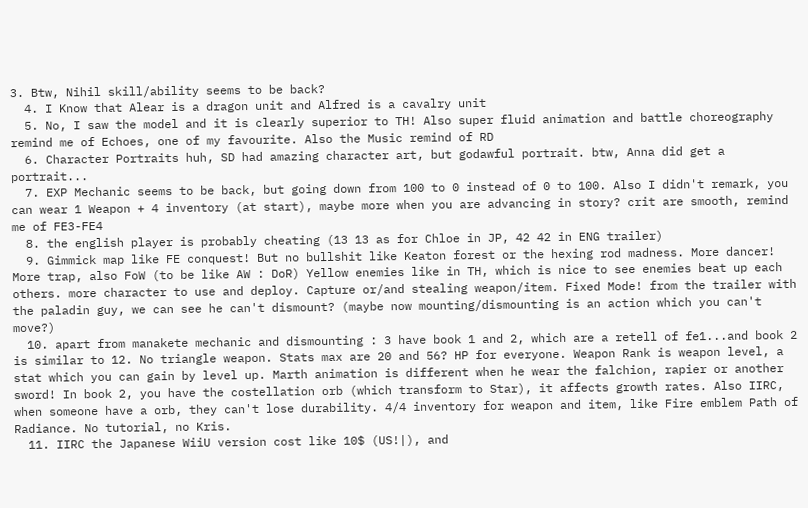3. Btw, Nihil skill/ability seems to be back?
  4. I Know that Alear is a dragon unit and Alfred is a cavalry unit
  5. No, I saw the model and it is clearly superior to TH! Also super fluid animation and battle choreography remind me of Echoes, one of my favourite. Also the Music remind of RD
  6. Character Portraits huh, SD had amazing character art, but godawful portrait. btw, Anna did get a portrait...
  7. EXP Mechanic seems to be back, but going down from 100 to 0 instead of 0 to 100. Also I didn't remark, you can wear 1 Weapon + 4 inventory (at start), maybe more when you are advancing in story? crit are smooth, remind me of FE3-FE4
  8. the english player is probably cheating (13 13 as for Chloe in JP, 42 42 in ENG trailer)
  9. Gimmick map like FE conquest! But no bullshit like Keaton forest or the hexing rod madness. More dancer! More trap, also FoW (to be like AW : DoR) Yellow enemies like in TH, which is nice to see enemies beat up each others. more character to use and deploy. Capture or/and stealing weapon/item. Fixed Mode! from the trailer with the paladin guy, we can see he can't dismount? (maybe now mounting/dismounting is an action which you can't move?)
  10. apart from manakete mechanic and dismounting : 3 have book 1 and 2, which are a retell of fe1...and book 2 is similar to 12. No triangle weapon. Stats max are 20 and 56? HP for everyone. Weapon Rank is weapon level, a stat which you can gain by level up. Marth animation is different when he wear the falchion, rapier or another sword! In book 2, you have the costellation orb (which transform to Star), it affects growth rates. Also IIRC, when someone have a orb, they can't lose durability. 4/4 inventory for weapon and item, like Fire emblem Path of Radiance. No tutorial, no Kris.
  11. IIRC the Japanese WiiU version cost like 10$ (US!|), and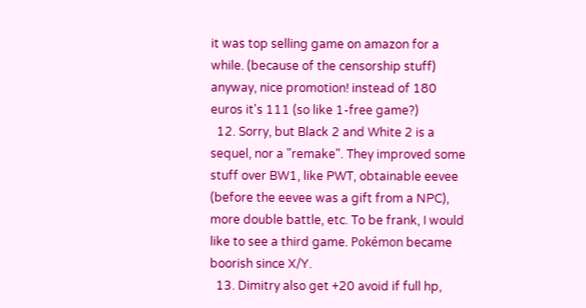it was top selling game on amazon for a while. (because of the censorship stuff) anyway, nice promotion! instead of 180 euros it's 111 (so like 1-free game?)
  12. Sorry, but Black 2 and White 2 is a sequel, nor a "remake". They improved some stuff over BW1, like PWT, obtainable eevee (before the eevee was a gift from a NPC), more double battle, etc. To be frank, I would like to see a third game. Pokémon became boorish since X/Y.
  13. Dimitry also get +20 avoid if full hp,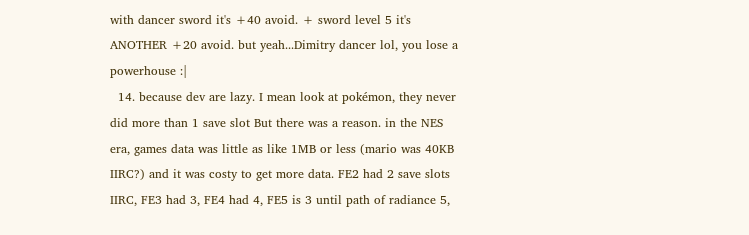with dancer sword it's +40 avoid. + sword level 5 it's ANOTHER +20 avoid. but yeah...Dimitry dancer lol, you lose a powerhouse :|
  14. because dev are lazy. I mean look at pokémon, they never did more than 1 save slot But there was a reason. in the NES era, games data was little as like 1MB or less (mario was 40KB IIRC?) and it was costy to get more data. FE2 had 2 save slots IIRC, FE3 had 3, FE4 had 4, FE5 is 3 until path of radiance 5,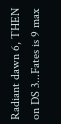Radiant dawn 6, THEN on DS 3...Fates is 9 max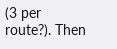(3 per route?). Then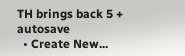TH brings back 5 + autosave
  • Create New...